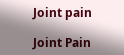Joint pain

Joint Pain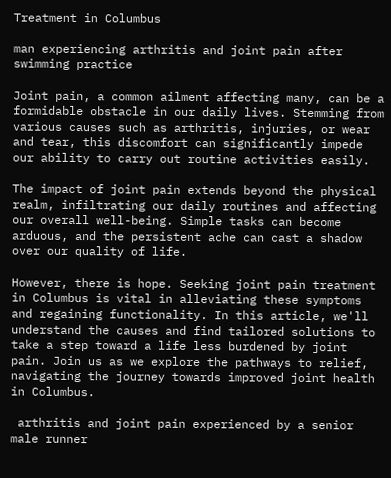Treatment in Columbus

man experiencing arthritis and joint pain after swimming practice

Joint pain, a common ailment affecting many, can be a formidable obstacle in our daily lives. Stemming from various causes such as arthritis, injuries, or wear and tear, this discomfort can significantly impede our ability to carry out routine activities easily.

The impact of joint pain extends beyond the physical realm, infiltrating our daily routines and affecting our overall well-being. Simple tasks can become arduous, and the persistent ache can cast a shadow over our quality of life.

However, there is hope. Seeking joint pain treatment in Columbus is vital in alleviating these symptoms and regaining functionality. In this article, we'll understand the causes and find tailored solutions to take a step toward a life less burdened by joint pain. Join us as we explore the pathways to relief, navigating the journey towards improved joint health in Columbus.

 arthritis and joint pain experienced by a senior male runner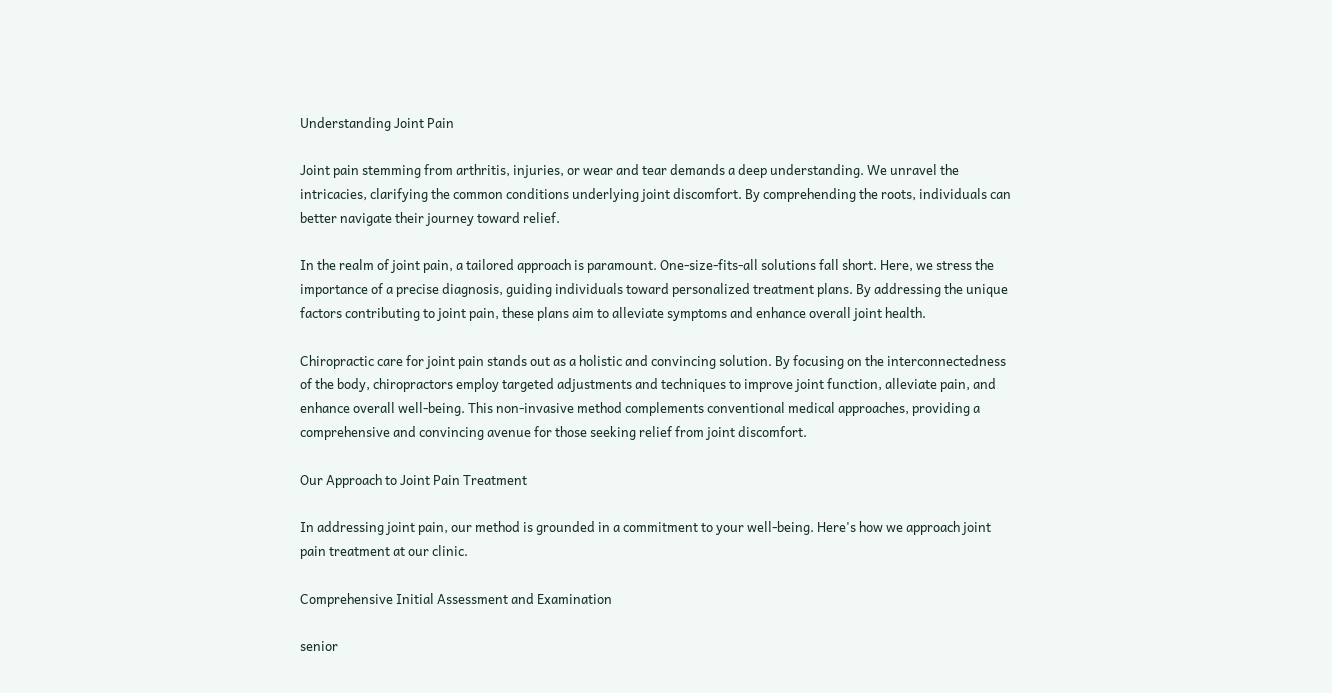Understanding Joint Pain

Joint pain stemming from arthritis, injuries, or wear and tear demands a deep understanding. We unravel the intricacies, clarifying the common conditions underlying joint discomfort. By comprehending the roots, individuals can better navigate their journey toward relief.

In the realm of joint pain, a tailored approach is paramount. One-size-fits-all solutions fall short. Here, we stress the importance of a precise diagnosis, guiding individuals toward personalized treatment plans. By addressing the unique factors contributing to joint pain, these plans aim to alleviate symptoms and enhance overall joint health.

Chiropractic care for joint pain stands out as a holistic and convincing solution. By focusing on the interconnectedness of the body, chiropractors employ targeted adjustments and techniques to improve joint function, alleviate pain, and enhance overall well-being. This non-invasive method complements conventional medical approaches, providing a comprehensive and convincing avenue for those seeking relief from joint discomfort.

Our Approach to Joint Pain Treatment

In addressing joint pain, our method is grounded in a commitment to your well-being. Here's how we approach joint pain treatment at our clinic.

Comprehensive Initial Assessment and Examination

senior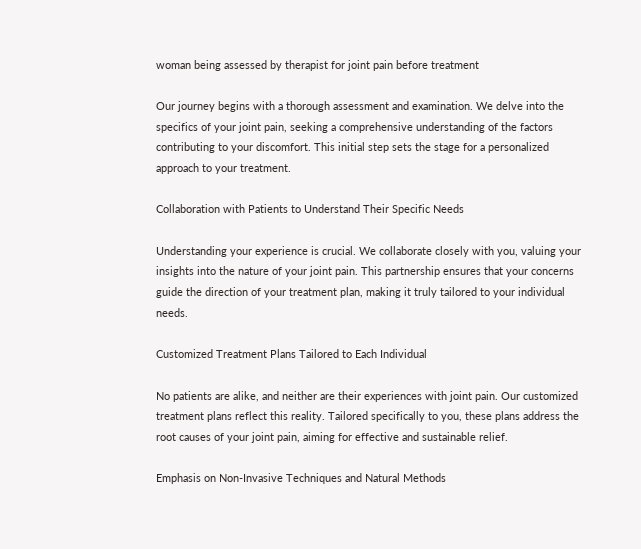woman being assessed by therapist for joint pain before treatment

Our journey begins with a thorough assessment and examination. We delve into the specifics of your joint pain, seeking a comprehensive understanding of the factors contributing to your discomfort. This initial step sets the stage for a personalized approach to your treatment.

Collaboration with Patients to Understand Their Specific Needs

Understanding your experience is crucial. We collaborate closely with you, valuing your insights into the nature of your joint pain. This partnership ensures that your concerns guide the direction of your treatment plan, making it truly tailored to your individual needs.

Customized Treatment Plans Tailored to Each Individual

No patients are alike, and neither are their experiences with joint pain. Our customized treatment plans reflect this reality. Tailored specifically to you, these plans address the root causes of your joint pain, aiming for effective and sustainable relief.

Emphasis on Non-Invasive Techniques and Natural Methods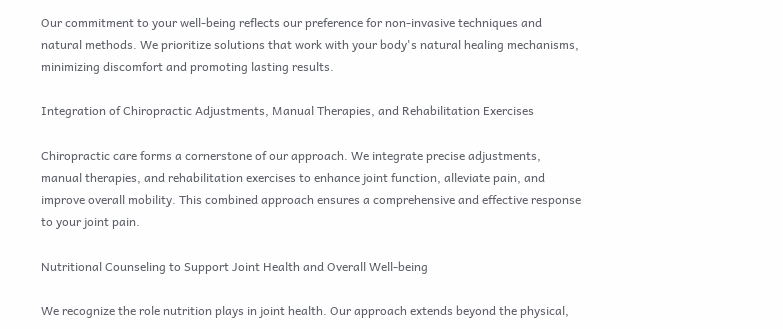Our commitment to your well-being reflects our preference for non-invasive techniques and natural methods. We prioritize solutions that work with your body's natural healing mechanisms, minimizing discomfort and promoting lasting results.

Integration of Chiropractic Adjustments, Manual Therapies, and Rehabilitation Exercises

Chiropractic care forms a cornerstone of our approach. We integrate precise adjustments, manual therapies, and rehabilitation exercises to enhance joint function, alleviate pain, and improve overall mobility. This combined approach ensures a comprehensive and effective response to your joint pain.

Nutritional Counseling to Support Joint Health and Overall Well-being

We recognize the role nutrition plays in joint health. Our approach extends beyond the physical,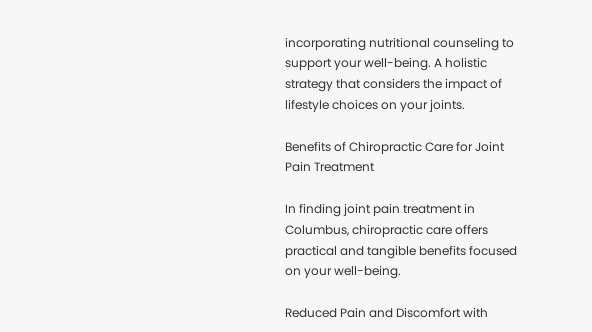incorporating nutritional counseling to support your well-being. A holistic strategy that considers the impact of lifestyle choices on your joints.

Benefits of Chiropractic Care for Joint Pain Treatment

In finding joint pain treatment in Columbus, chiropractic care offers practical and tangible benefits focused on your well-being.

Reduced Pain and Discomfort with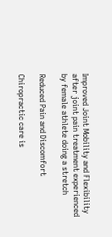Improved Joint Mobility and Flexibility after joint pain treatment experienced by female athlete doing a stretch

Reduced Pain and Discomfort

Chiropractic care is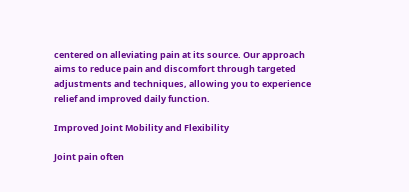centered on alleviating pain at its source. Our approach aims to reduce pain and discomfort through targeted adjustments and techniques, allowing you to experience relief and improved daily function.

Improved Joint Mobility and Flexibility

Joint pain often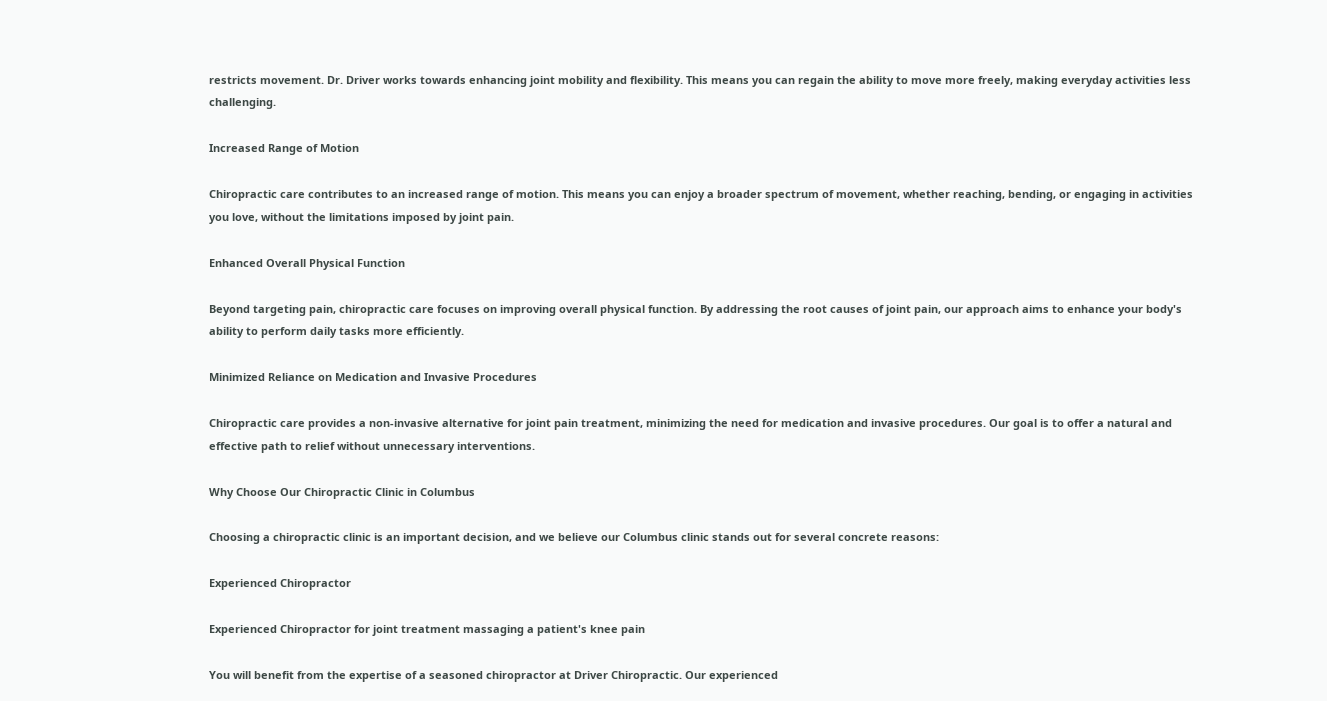restricts movement. Dr. Driver works towards enhancing joint mobility and flexibility. This means you can regain the ability to move more freely, making everyday activities less challenging.

Increased Range of Motion

Chiropractic care contributes to an increased range of motion. This means you can enjoy a broader spectrum of movement, whether reaching, bending, or engaging in activities you love, without the limitations imposed by joint pain.

Enhanced Overall Physical Function

Beyond targeting pain, chiropractic care focuses on improving overall physical function. By addressing the root causes of joint pain, our approach aims to enhance your body's ability to perform daily tasks more efficiently.

Minimized Reliance on Medication and Invasive Procedures

Chiropractic care provides a non-invasive alternative for joint pain treatment, minimizing the need for medication and invasive procedures. Our goal is to offer a natural and effective path to relief without unnecessary interventions.

Why Choose Our Chiropractic Clinic in Columbus

Choosing a chiropractic clinic is an important decision, and we believe our Columbus clinic stands out for several concrete reasons:

Experienced Chiropractor

Experienced Chiropractor for joint treatment massaging a patient's knee pain

You will benefit from the expertise of a seasoned chiropractor at Driver Chiropractic. Our experienced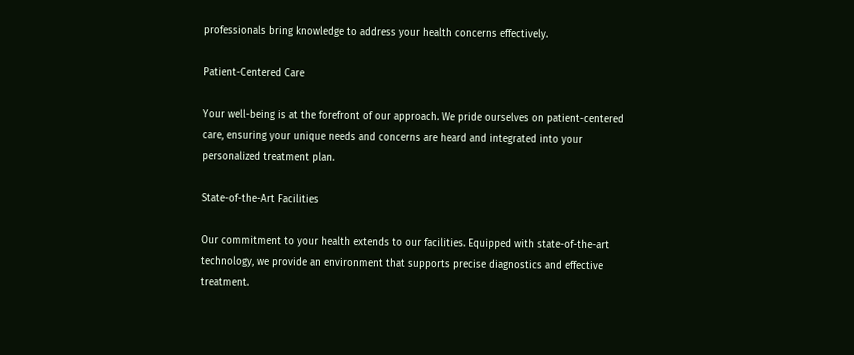professionals bring knowledge to address your health concerns effectively.

Patient-Centered Care

Your well-being is at the forefront of our approach. We pride ourselves on patient-centered care, ensuring your unique needs and concerns are heard and integrated into your personalized treatment plan.

State-of-the-Art Facilities

Our commitment to your health extends to our facilities. Equipped with state-of-the-art technology, we provide an environment that supports precise diagnostics and effective treatment.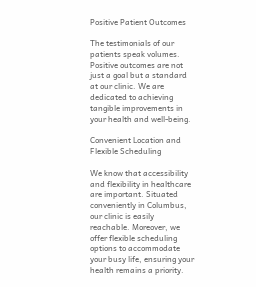Positive Patient Outcomes

The testimonials of our patients speak volumes. Positive outcomes are not just a goal but a standard at our clinic. We are dedicated to achieving tangible improvements in your health and well-being.

Convenient Location and Flexible Scheduling

We know that accessibility and flexibility in healthcare are important. Situated conveniently in Columbus, our clinic is easily reachable. Moreover, we offer flexible scheduling options to accommodate your busy life, ensuring your health remains a priority.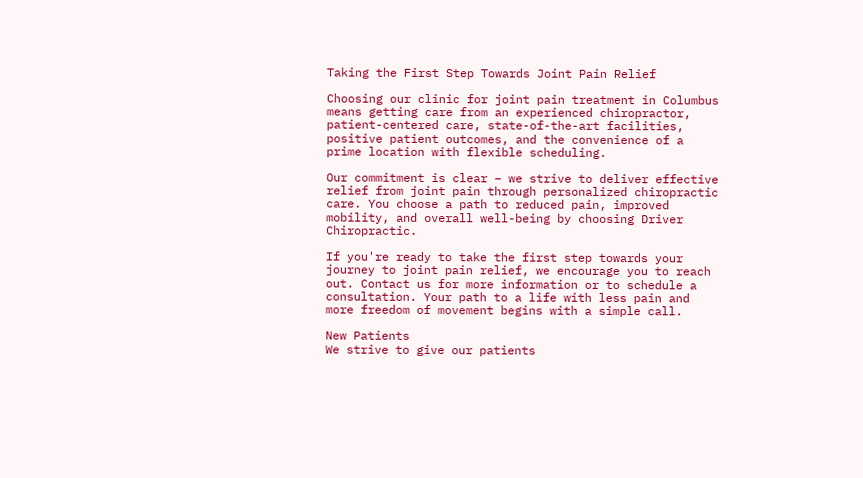Taking the First Step Towards Joint Pain Relief

Choosing our clinic for joint pain treatment in Columbus means getting care from an experienced chiropractor, patient-centered care, state-of-the-art facilities, positive patient outcomes, and the convenience of a prime location with flexible scheduling.

Our commitment is clear – we strive to deliver effective relief from joint pain through personalized chiropractic care. You choose a path to reduced pain, improved mobility, and overall well-being by choosing Driver Chiropractic.

If you're ready to take the first step towards your journey to joint pain relief, we encourage you to reach out. Contact us for more information or to schedule a consultation. Your path to a life with less pain and more freedom of movement begins with a simple call.

New Patients
We strive to give our patients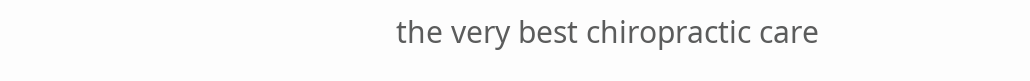the very best chiropractic care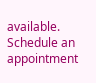available.
Schedule an appointment